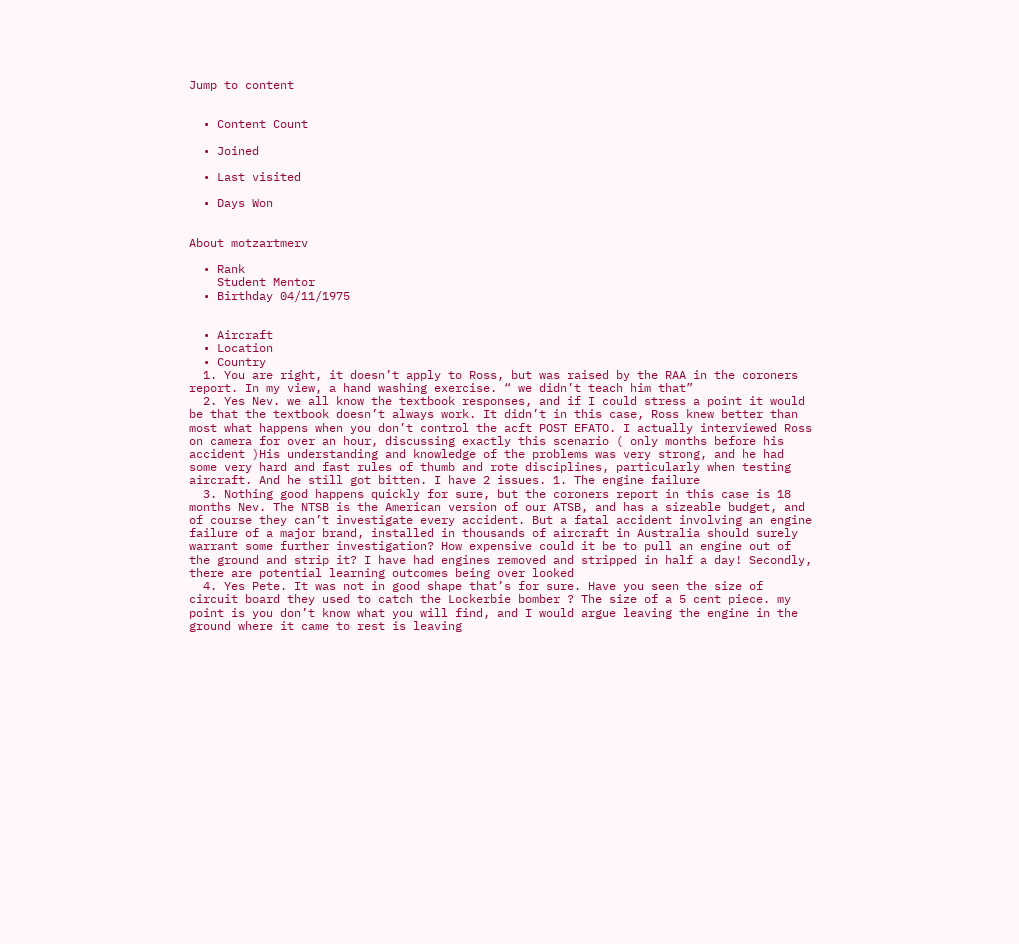Jump to content


  • Content Count

  • Joined

  • Last visited

  • Days Won


About motzartmerv

  • Rank
    Student Mentor
  • Birthday 04/11/1975


  • Aircraft
  • Location
  • Country
  1. You are right, it doesn’t apply to Ross, but was raised by the RAA in the coroners report. In my view, a hand washing exercise. “ we didn’t teach him that”
  2. Yes Nev. we all know the textbook responses, and if I could stress a point it would be that the textbook doesn’t always work. It didn’t in this case, Ross knew better than most what happens when you don’t control the acft POST EFATO. I actually interviewed Ross on camera for over an hour, discussing exactly this scenario ( only months before his accident )His understanding and knowledge of the problems was very strong, and he had some very hard and fast rules of thumb and rote disciplines, particularly when testing aircraft. And he still got bitten. I have 2 issues. 1. The engine failure
  3. Nothing good happens quickly for sure, but the coroners report in this case is 18 months Nev. The NTSB is the American version of our ATSB, and has a sizeable budget, and of course they can’t investigate every accident. But a fatal accident involving an engine failure of a major brand, installed in thousands of aircraft in Australia should surely warrant some further investigation? How expensive could it be to pull an engine out of the ground and strip it? I have had engines removed and stripped in half a day! Secondly, there are potential learning outcomes being over looked
  4. Yes Pete. It was not in good shape that’s for sure. Have you seen the size of circuit board they used to catch the Lockerbie bomber ? The size of a 5 cent piece. my point is you don’t know what you will find, and I would argue leaving the engine in the ground where it came to rest is leaving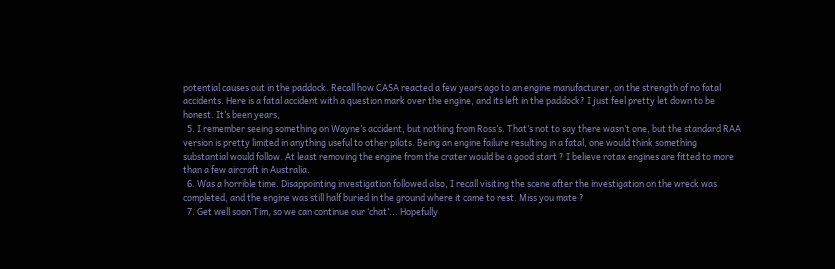potential causes out in the paddock. Recall how CASA reacted a few years ago to an engine manufacturer, on the strength of no fatal accidents. Here is a fatal accident with a question mark over the engine, and its left in the paddock? I just feel pretty let down to be honest. It’s been years,
  5. I remember seeing something on Wayne’s accident, but nothing from Ross’s. That’s not to say there wasn’t one, but the standard RAA version is pretty limited in anything useful to other pilots. Being an engine failure resulting in a fatal, one would think something substantial would follow. At least removing the engine from the crater would be a good start ? I believe rotax engines are fitted to more than a few aircraft in Australia.
  6. Was a horrible time. Disappointing investigation followed also, I recall visiting the scene after the investigation on the wreck was completed, and the engine was still half buried in the ground where it came to rest. Miss you mate ?
  7. Get well soon Tim, so we can continue our ‘chat’... Hopefully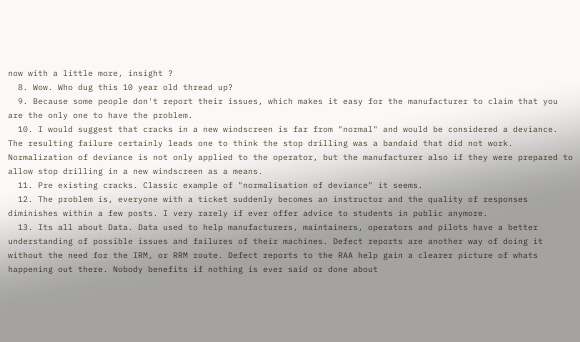now with a little more, insight ?
  8. Wow. Who dug this 10 year old thread up?
  9. Because some people don't report their issues, which makes it easy for the manufacturer to claim that you are the only one to have the problem.
  10. I would suggest that cracks in a new windscreen is far from "normal" and would be considered a deviance. The resulting failure certainly leads one to think the stop drilling was a bandaid that did not work. Normalization of deviance is not only applied to the operator, but the manufacturer also if they were prepared to allow stop drilling in a new windscreen as a means.
  11. Pre existing cracks. Classic example of "normalisation of deviance" it seems.
  12. The problem is, everyone with a ticket suddenly becomes an instructor and the quality of responses diminishes within a few posts. I very rarely if ever offer advice to students in public anymore.
  13. Its all about Data. Data used to help manufacturers, maintainers, operators and pilots have a better understanding of possible issues and failures of their machines. Defect reports are another way of doing it without the need for the IRM, or RRM route. Defect reports to the RAA help gain a clearer picture of whats happening out there. Nobody benefits if nothing is ever said or done about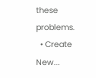these problems.
  • Create New...